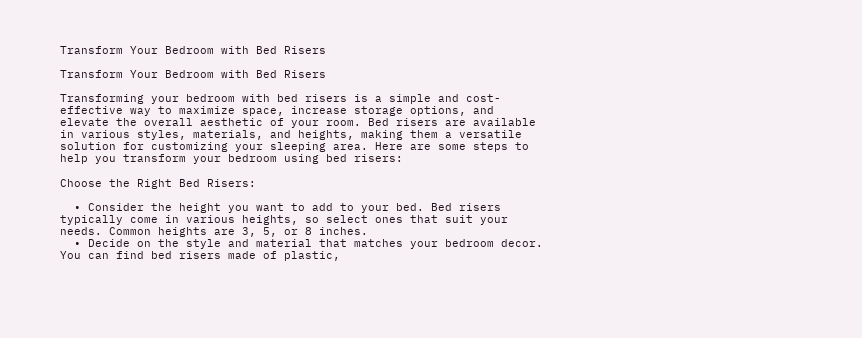Transform Your Bedroom with Bed Risers

Transform Your Bedroom with Bed Risers

Transforming your bedroom with bed risers is a simple and cost-effective way to maximize space, increase storage options, and elevate the overall aesthetic of your room. Bed risers are available in various styles, materials, and heights, making them a versatile solution for customizing your sleeping area. Here are some steps to help you transform your bedroom using bed risers:

Choose the Right Bed Risers:

  • Consider the height you want to add to your bed. Bed risers typically come in various heights, so select ones that suit your needs. Common heights are 3, 5, or 8 inches.
  • Decide on the style and material that matches your bedroom decor. You can find bed risers made of plastic,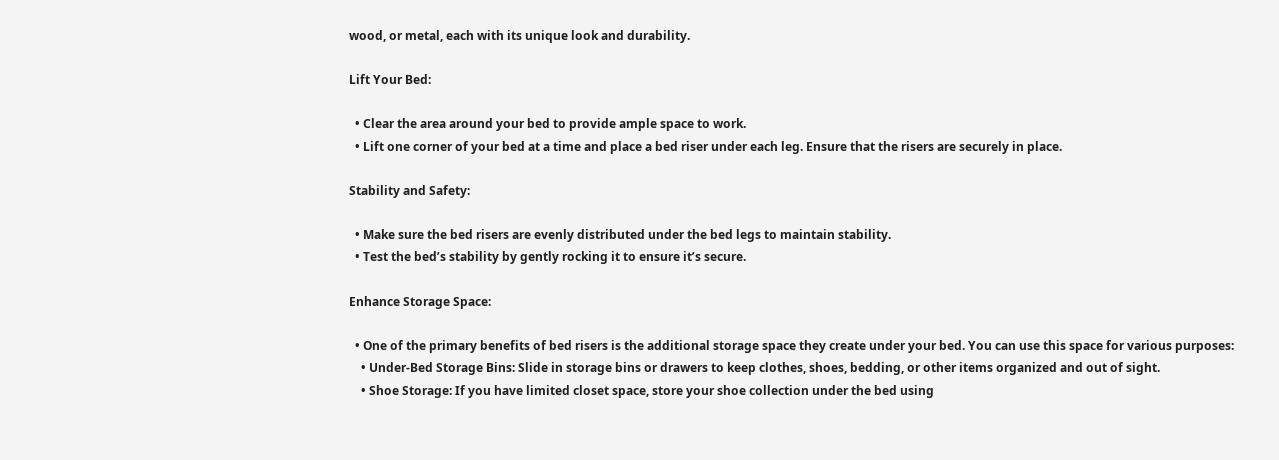wood, or metal, each with its unique look and durability.

Lift Your Bed:

  • Clear the area around your bed to provide ample space to work.
  • Lift one corner of your bed at a time and place a bed riser under each leg. Ensure that the risers are securely in place.

Stability and Safety:

  • Make sure the bed risers are evenly distributed under the bed legs to maintain stability.
  • Test the bed’s stability by gently rocking it to ensure it’s secure.

Enhance Storage Space:

  • One of the primary benefits of bed risers is the additional storage space they create under your bed. You can use this space for various purposes:
    • Under-Bed Storage Bins: Slide in storage bins or drawers to keep clothes, shoes, bedding, or other items organized and out of sight.
    • Shoe Storage: If you have limited closet space, store your shoe collection under the bed using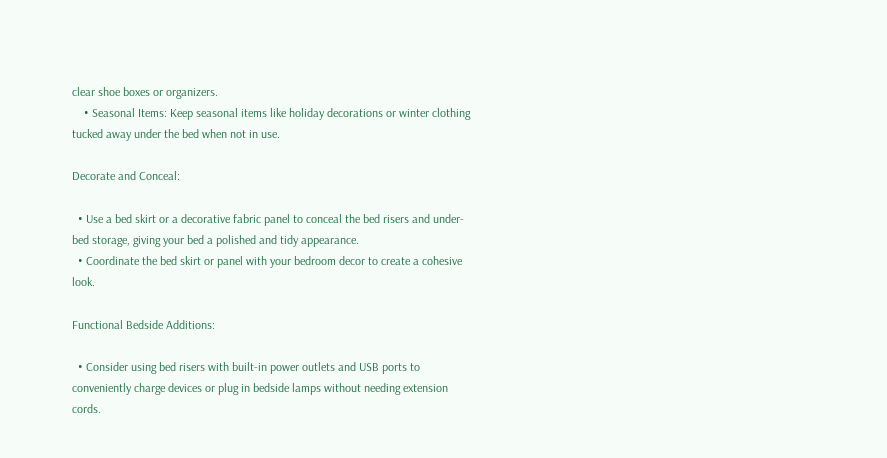clear shoe boxes or organizers.
    • Seasonal Items: Keep seasonal items like holiday decorations or winter clothing tucked away under the bed when not in use.

Decorate and Conceal:

  • Use a bed skirt or a decorative fabric panel to conceal the bed risers and under-bed storage, giving your bed a polished and tidy appearance.
  • Coordinate the bed skirt or panel with your bedroom decor to create a cohesive look.

Functional Bedside Additions:

  • Consider using bed risers with built-in power outlets and USB ports to conveniently charge devices or plug in bedside lamps without needing extension cords.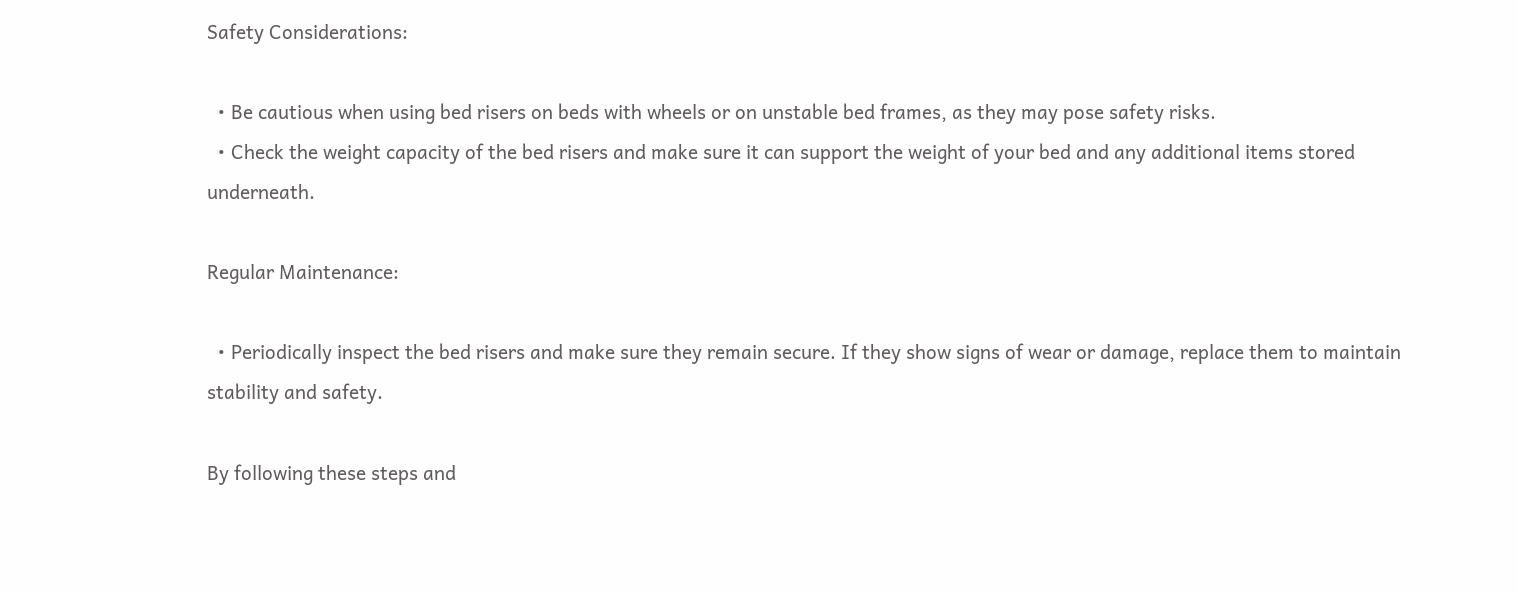Safety Considerations:

  • Be cautious when using bed risers on beds with wheels or on unstable bed frames, as they may pose safety risks.
  • Check the weight capacity of the bed risers and make sure it can support the weight of your bed and any additional items stored underneath.

Regular Maintenance:

  • Periodically inspect the bed risers and make sure they remain secure. If they show signs of wear or damage, replace them to maintain stability and safety.

By following these steps and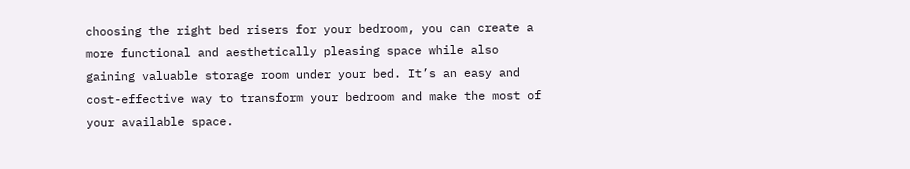choosing the right bed risers for your bedroom, you can create a more functional and aesthetically pleasing space while also gaining valuable storage room under your bed. It’s an easy and cost-effective way to transform your bedroom and make the most of your available space.